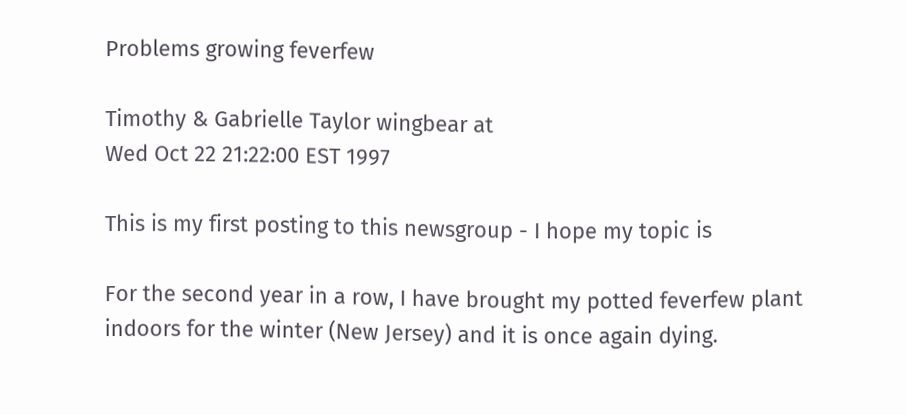Problems growing feverfew

Timothy & Gabrielle Taylor wingbear at
Wed Oct 22 21:22:00 EST 1997

This is my first posting to this newsgroup - I hope my topic is

For the second year in a row, I have brought my potted feverfew plant
indoors for the winter (New Jersey) and it is once again dying.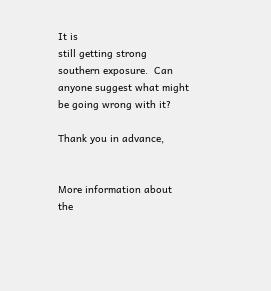It is
still getting strong southern exposure.  Can anyone suggest what might
be going wrong with it?

Thank you in advance,


More information about the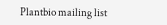Plantbio mailing list